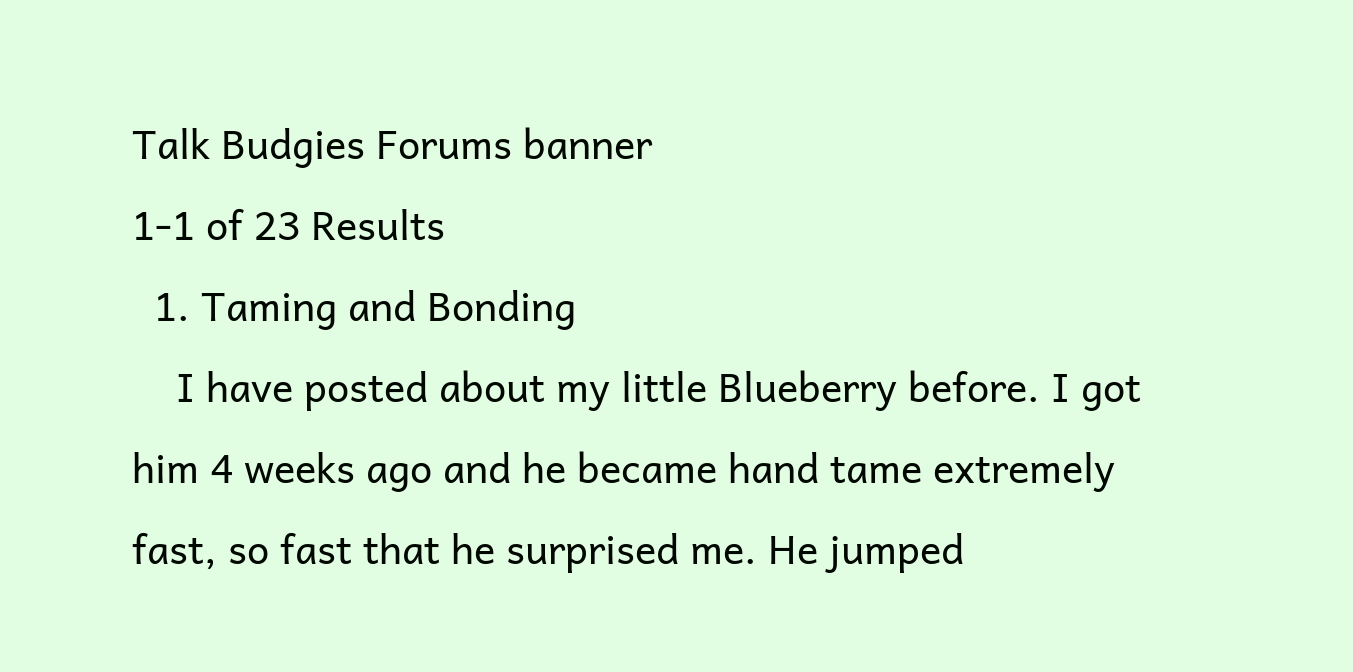Talk Budgies Forums banner
1-1 of 23 Results
  1. Taming and Bonding
    I have posted about my little Blueberry before. I got him 4 weeks ago and he became hand tame extremely fast, so fast that he surprised me. He jumped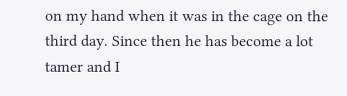on my hand when it was in the cage on the third day. Since then he has become a lot tamer and I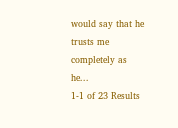would say that he trusts me completely as he...
1-1 of 23 Results